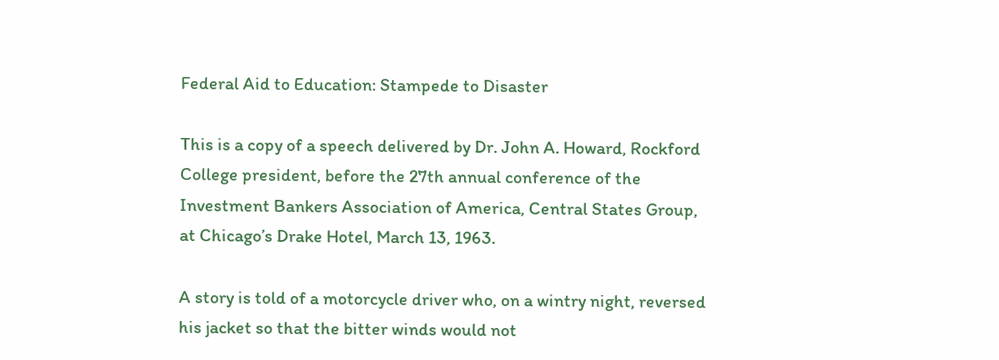Federal Aid to Education: Stampede to Disaster

This is a copy of a speech delivered by Dr. John A. Howard, Rockford College president, before the 27th annual conference of the Investment Bankers Association of America, Central States Group, at Chicago’s Drake Hotel, March 13, 1963.

A story is told of a motorcycle driver who, on a wintry night, reversed his jacket so that the bitter winds would not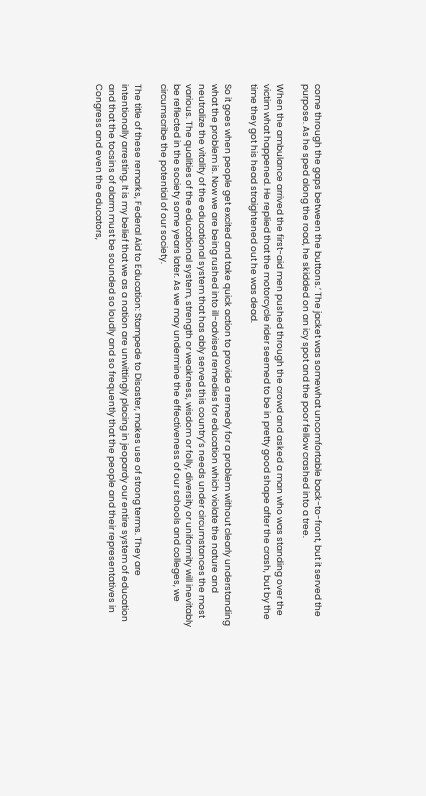come through the gaps between the buttons.’ The jacket was somewhat uncomfortable back-to-front, but it served the purpose. As he sped along the road, he skidded on an icy spot and the poor fellow crashed into a tree.

When the ambulance arrived the first-aid men pushed through the crowd and asked a man who was standing over the victim what happened. He replied that the motorcycle rider seemed to be in pretty good shape after the crash, but by the time they got his head straightened out he was dead.

So it goes when people get excited and take quick action to provide a remedy for a problem without clearly understanding what the problem is. Now we are being rushed into ill-advised remedies for education which violate the nature and neutralize the vitality of the educational system that has ably served this country’s needs under circumstances the most various. The qualities of the educational system, strength or weakness, wisdom or folly, diversity or uniformity will inevitably be reflected in the society some years later. As we may undermine the effectiveness of our schools and colleges, we circumscribe the potential of our society.

The title of these remarks, Federal Aid to Education: Stampede to Disaster, makes use of strong terms. They are intentionally arresting. It is my belief that we as a nation are unwittingly placing in jeopardy our entire system of education and that the tocsins of alarm must be sounded so loudly and so frequently that the people and their representatives in Congress and even the educators,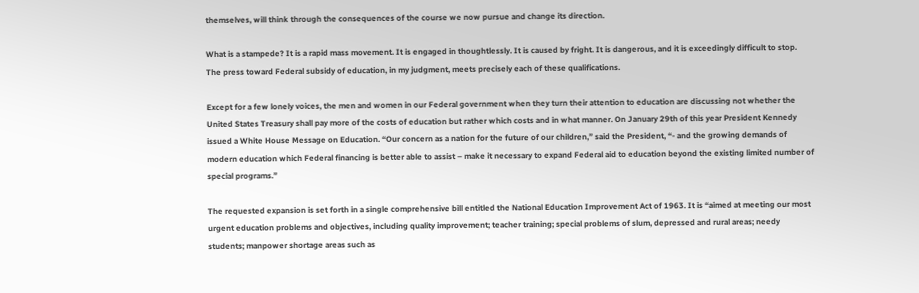themselves, will think through the consequences of the course we now pursue and change its direction.

What is a stampede? It is a rapid mass movement. It is engaged in thoughtlessly. It is caused by fright. It is dangerous, and it is exceedingly difficult to stop. The press toward Federal subsidy of education, in my judgment, meets precisely each of these qualifications.

Except for a few lonely voices, the men and women in our Federal government when they turn their attention to education are discussing not whether the United States Treasury shall pay more of the costs of education but rather which costs and in what manner. On January 29th of this year President Kennedy issued a White House Message on Education. “Our concern as a nation for the future of our children,” said the President, “- and the growing demands of modern education which Federal financing is better able to assist – make it necessary to expand Federal aid to education beyond the existing limited number of special programs.”

The requested expansion is set forth in a single comprehensive bill entitled the National Education Improvement Act of 1963. It is “aimed at meeting our most urgent education problems and objectives, including quality improvement; teacher training; special problems of slum, depressed and rural areas; needy students; manpower shortage areas such as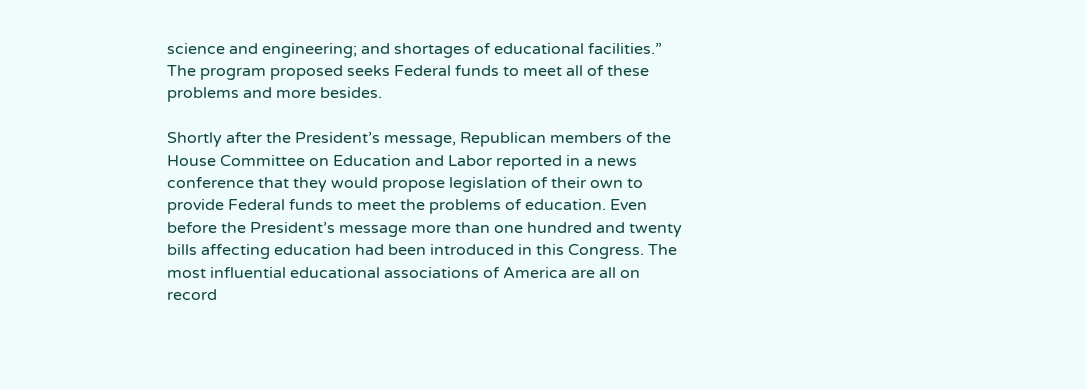science and engineering; and shortages of educational facilities.” The program proposed seeks Federal funds to meet all of these problems and more besides.

Shortly after the President’s message, Republican members of the House Committee on Education and Labor reported in a news conference that they would propose legislation of their own to provide Federal funds to meet the problems of education. Even before the President’s message more than one hundred and twenty bills affecting education had been introduced in this Congress. The most influential educational associations of America are all on record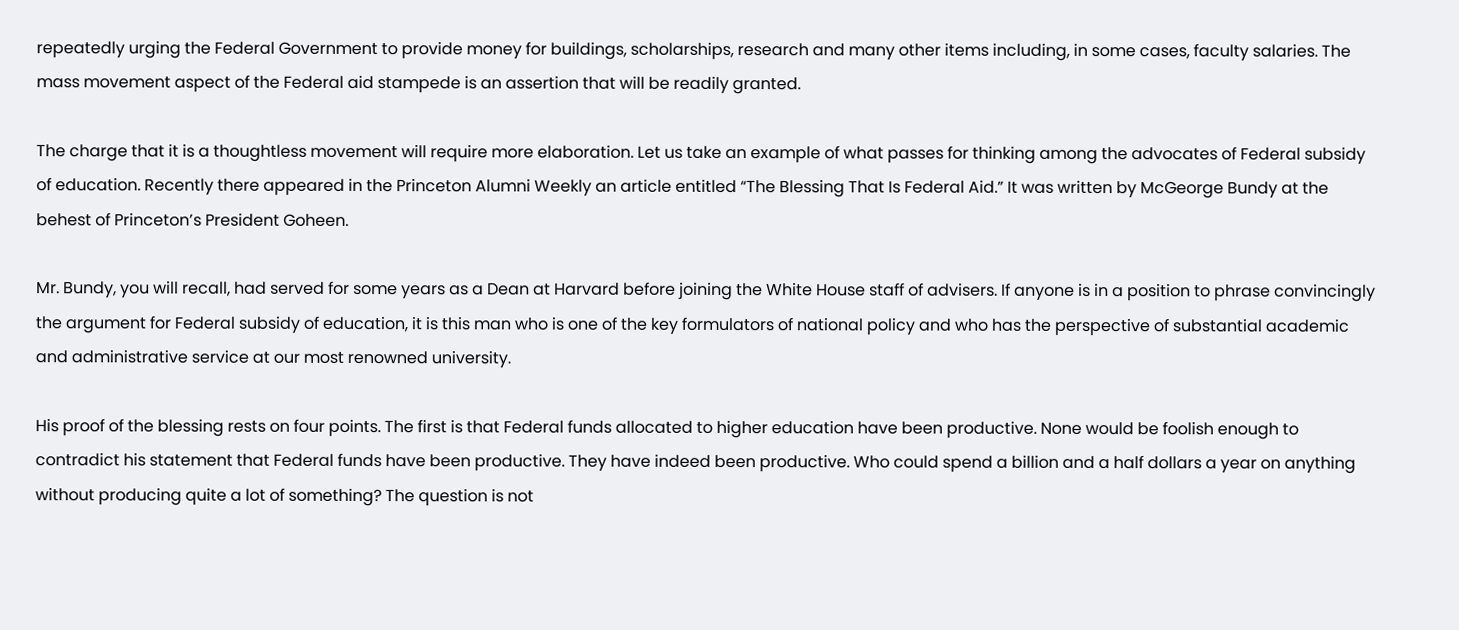repeatedly urging the Federal Government to provide money for buildings, scholarships, research and many other items including, in some cases, faculty salaries. The mass movement aspect of the Federal aid stampede is an assertion that will be readily granted.

The charge that it is a thoughtless movement will require more elaboration. Let us take an example of what passes for thinking among the advocates of Federal subsidy of education. Recently there appeared in the Princeton Alumni Weekly an article entitled “The Blessing That Is Federal Aid.” It was written by McGeorge Bundy at the behest of Princeton’s President Goheen.

Mr. Bundy, you will recall, had served for some years as a Dean at Harvard before joining the White House staff of advisers. If anyone is in a position to phrase convincingly the argument for Federal subsidy of education, it is this man who is one of the key formulators of national policy and who has the perspective of substantial academic and administrative service at our most renowned university.

His proof of the blessing rests on four points. The first is that Federal funds allocated to higher education have been productive. None would be foolish enough to contradict his statement that Federal funds have been productive. They have indeed been productive. Who could spend a billion and a half dollars a year on anything without producing quite a lot of something? The question is not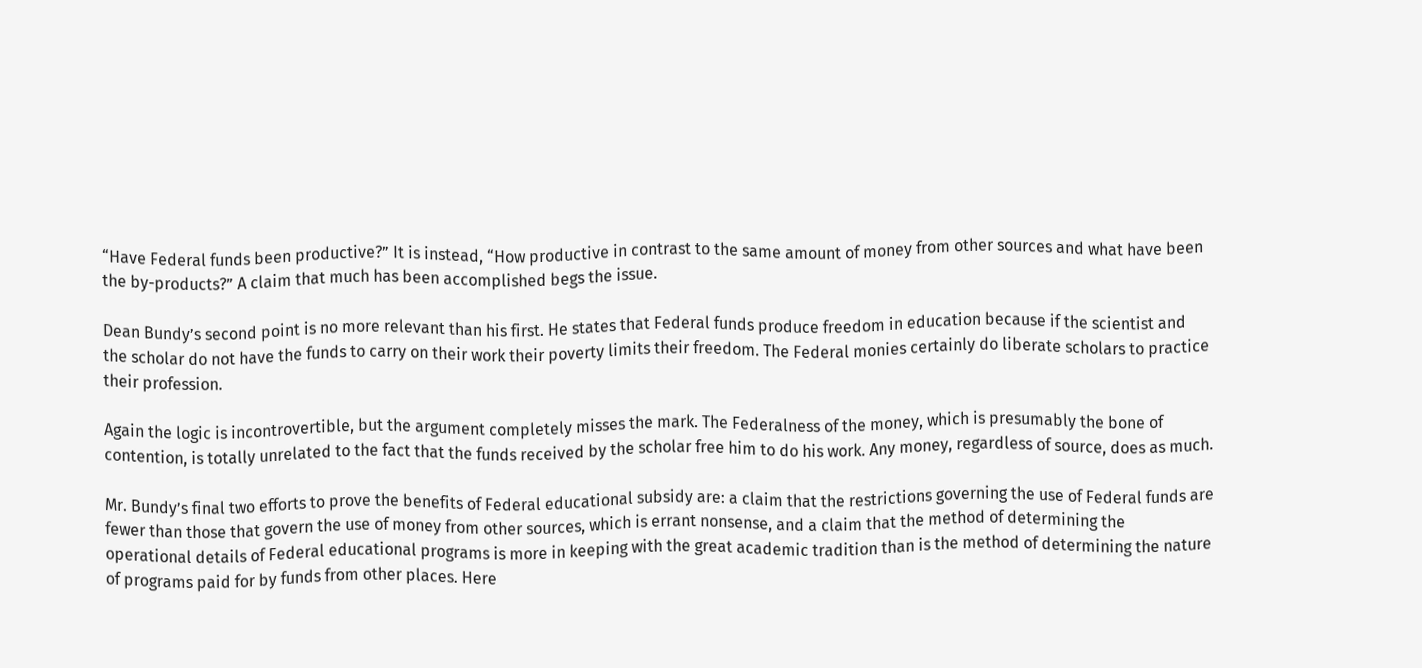“Have Federal funds been productive?” It is instead, “How productive in contrast to the same amount of money from other sources and what have been the by-products?” A claim that much has been accomplished begs the issue.

Dean Bundy’s second point is no more relevant than his first. He states that Federal funds produce freedom in education because if the scientist and the scholar do not have the funds to carry on their work their poverty limits their freedom. The Federal monies certainly do liberate scholars to practice their profession.

Again the logic is incontrovertible, but the argument completely misses the mark. The Federalness of the money, which is presumably the bone of contention, is totally unrelated to the fact that the funds received by the scholar free him to do his work. Any money, regardless of source, does as much.

Mr. Bundy’s final two efforts to prove the benefits of Federal educational subsidy are: a claim that the restrictions governing the use of Federal funds are fewer than those that govern the use of money from other sources, which is errant nonsense, and a claim that the method of determining the operational details of Federal educational programs is more in keeping with the great academic tradition than is the method of determining the nature of programs paid for by funds from other places. Here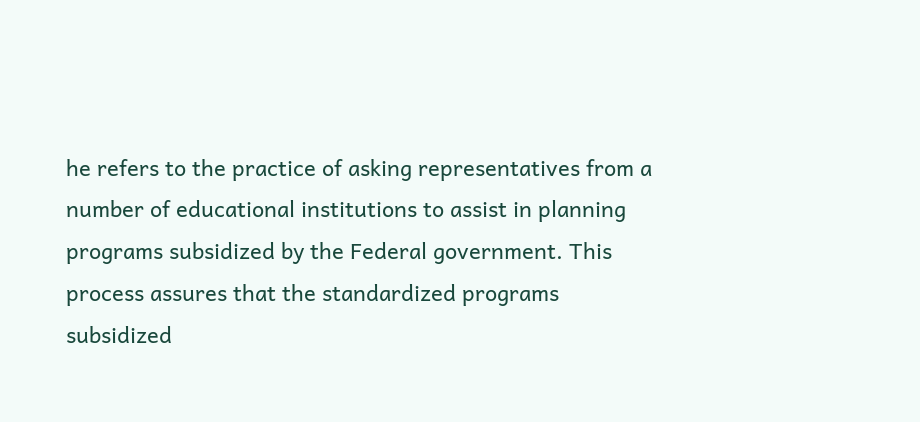he refers to the practice of asking representatives from a number of educational institutions to assist in planning programs subsidized by the Federal government. This process assures that the standardized programs subsidized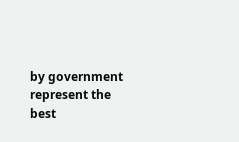by government represent the best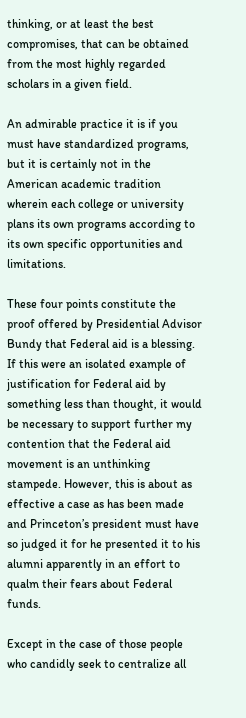thinking, or at least the best compromises, that can be obtained from the most highly regarded scholars in a given field.

An admirable practice it is if you must have standardized programs, but it is certainly not in the American academic tradition wherein each college or university plans its own programs according to its own specific opportunities and limitations.

These four points constitute the proof offered by Presidential Advisor Bundy that Federal aid is a blessing. If this were an isolated example of justification for Federal aid by something less than thought, it would be necessary to support further my contention that the Federal aid movement is an unthinking stampede. However, this is about as effective a case as has been made and Princeton’s president must have so judged it for he presented it to his alumni apparently in an effort to qualm their fears about Federal funds.

Except in the case of those people who candidly seek to centralize all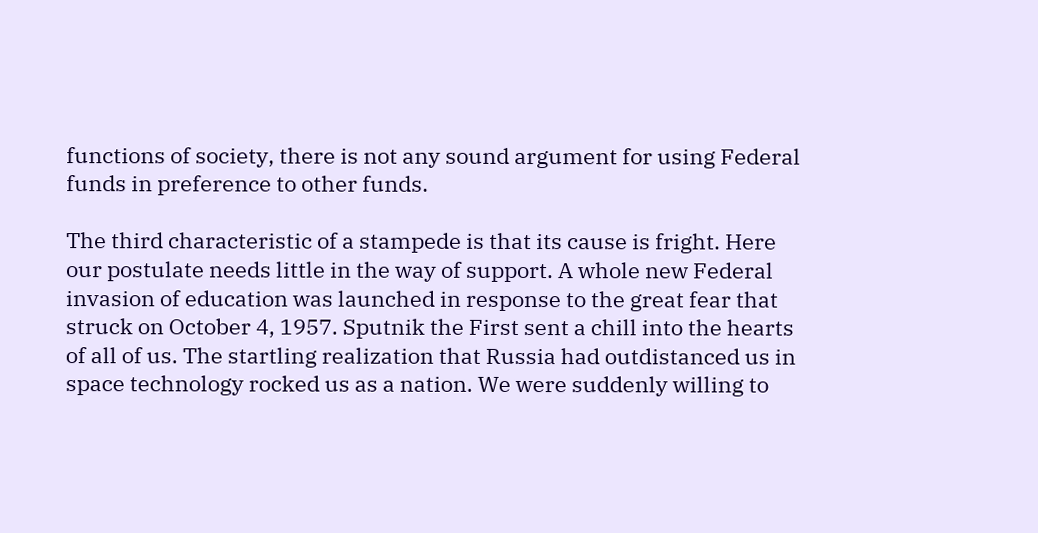functions of society, there is not any sound argument for using Federal funds in preference to other funds.

The third characteristic of a stampede is that its cause is fright. Here our postulate needs little in the way of support. A whole new Federal invasion of education was launched in response to the great fear that struck on October 4, 1957. Sputnik the First sent a chill into the hearts of all of us. The startling realization that Russia had outdistanced us in space technology rocked us as a nation. We were suddenly willing to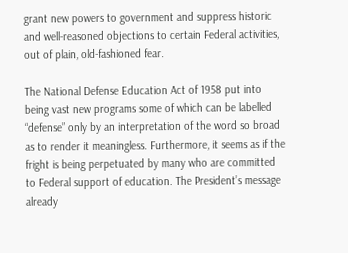grant new powers to government and suppress historic and well-reasoned objections to certain Federal activities, out of plain, old-fashioned fear.

The National Defense Education Act of 1958 put into being vast new programs some of which can be labelled “defense” only by an interpretation of the word so broad as to render it meaningless. Furthermore, it seems as if the fright is being perpetuated by many who are committed to Federal support of education. The President’s message already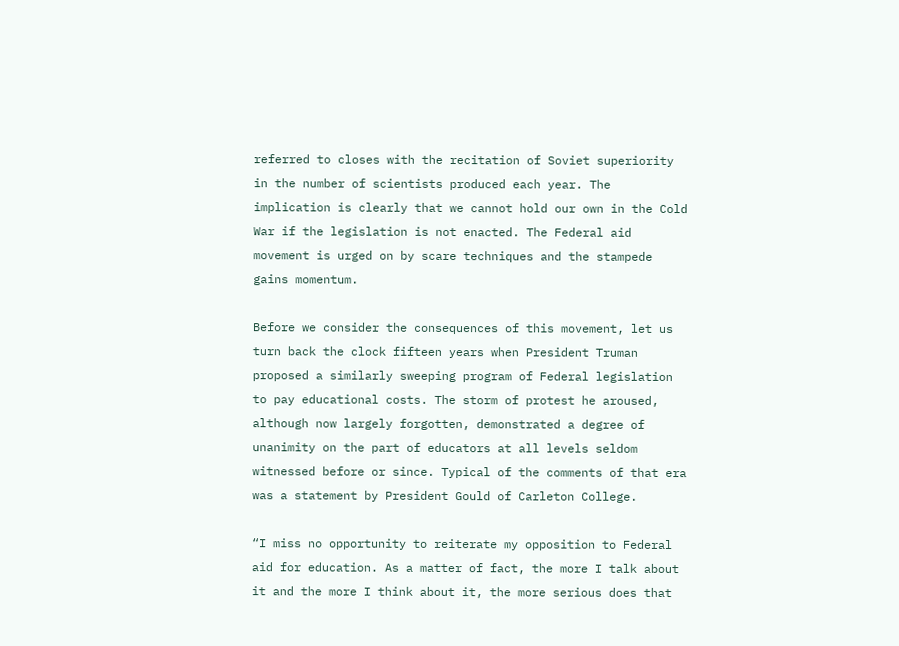referred to closes with the recitation of Soviet superiority in the number of scientists produced each year. The implication is clearly that we cannot hold our own in the Cold War if the legislation is not enacted. The Federal aid movement is urged on by scare techniques and the stampede gains momentum.

Before we consider the consequences of this movement, let us turn back the clock fifteen years when President Truman proposed a similarly sweeping program of Federal legislation to pay educational costs. The storm of protest he aroused, although now largely forgotten, demonstrated a degree of unanimity on the part of educators at all levels seldom witnessed before or since. Typical of the comments of that era was a statement by President Gould of Carleton College.

“I miss no opportunity to reiterate my opposition to Federal aid for education. As a matter of fact, the more I talk about it and the more I think about it, the more serious does that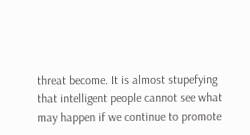threat become. It is almost stupefying that intelligent people cannot see what may happen if we continue to promote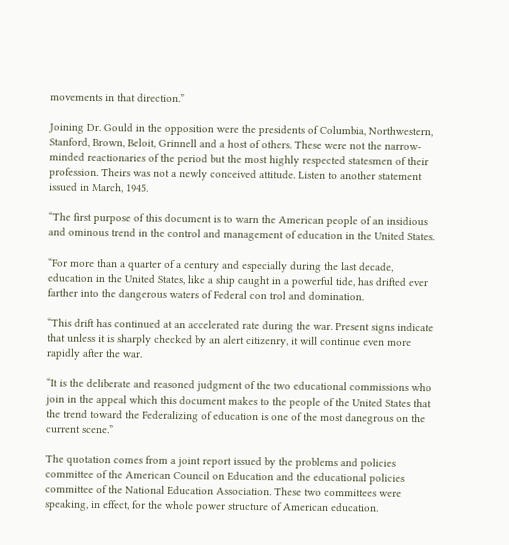movements in that direction.”

Joining Dr. Gould in the opposition were the presidents of Columbia, Northwestern, Stanford, Brown, Beloit, Grinnell and a host of others. These were not the narrow-minded reactionaries of the period but the most highly respected statesmen of their profession. Theirs was not a newly conceived attitude. Listen to another statement issued in March, 1945.

“The first purpose of this document is to warn the American people of an insidious and ominous trend in the control and management of education in the United States.

“For more than a quarter of a century and especially during the last decade, education in the United States, like a ship caught in a powerful tide, has drifted ever farther into the dangerous waters of Federal con trol and domination.

“This drift has continued at an accelerated rate during the war. Present signs indicate that unless it is sharply checked by an alert citizenry, it will continue even more rapidly after the war.

“It is the deliberate and reasoned judgment of the two educational commissions who join in the appeal which this document makes to the people of the United States that the trend toward the Federalizing of education is one of the most danegrous on the current scene.”

The quotation comes from a joint report issued by the problems and policies committee of the American Council on Education and the educational policies committee of the National Education Association. These two committees were speaking, in effect, for the whole power structure of American education.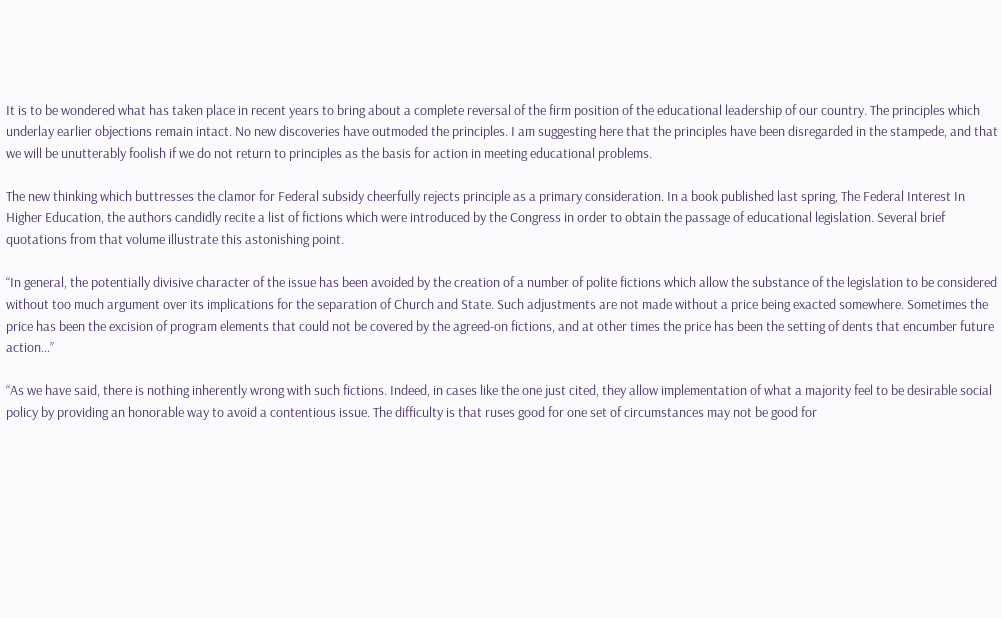It is to be wondered what has taken place in recent years to bring about a complete reversal of the firm position of the educational leadership of our country. The principles which underlay earlier objections remain intact. No new discoveries have outmoded the principles. I am suggesting here that the principles have been disregarded in the stampede, and that we will be unutterably foolish if we do not return to principles as the basis for action in meeting educational problems.

The new thinking which buttresses the clamor for Federal subsidy cheerfully rejects principle as a primary consideration. In a book published last spring, The Federal Interest In Higher Education, the authors candidly recite a list of fictions which were introduced by the Congress in order to obtain the passage of educational legislation. Several brief quotations from that volume illustrate this astonishing point.

“In general, the potentially divisive character of the issue has been avoided by the creation of a number of polite fictions which allow the substance of the legislation to be considered without too much argument over its implications for the separation of Church and State. Such adjustments are not made without a price being exacted somewhere. Sometimes the price has been the excision of program elements that could not be covered by the agreed-on fictions, and at other times the price has been the setting of dents that encumber future action…”

“As we have said, there is nothing inherently wrong with such fictions. Indeed, in cases like the one just cited, they allow implementation of what a majority feel to be desirable social policy by providing an honorable way to avoid a contentious issue. The difficulty is that ruses good for one set of circumstances may not be good for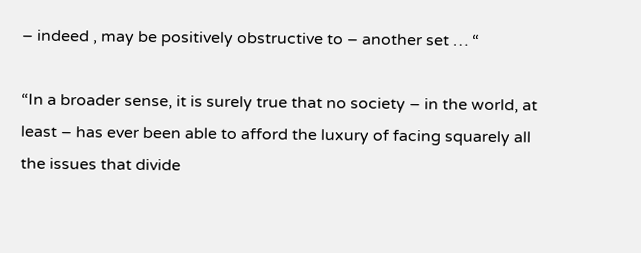– indeed , may be positively obstructive to – another set … “

“In a broader sense, it is surely true that no society – in the world, at least – has ever been able to afford the luxury of facing squarely all the issues that divide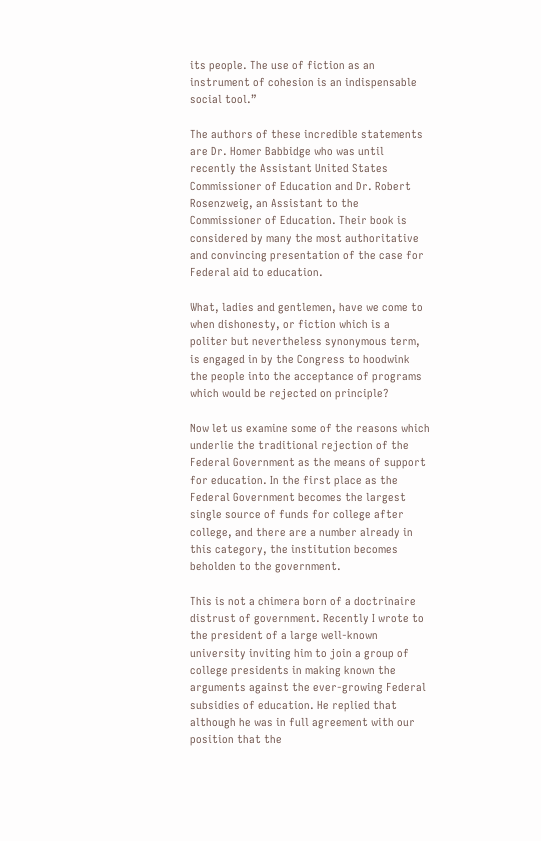its people. The use of fiction as an instrument of cohesion is an indispensable social tool.”

The authors of these incredible statements are Dr. Homer Babbidge who was until recently the Assistant United States Commissioner of Education and Dr. Robert Rosenzweig, an Assistant to the Commissioner of Education. Their book is considered by many the most authoritative and convincing presentation of the case for Federal aid to education.

What, ladies and gentlemen, have we come to when dishonesty, or fiction which is a politer but nevertheless synonymous term, is engaged in by the Congress to hoodwink the people into the acceptance of programs which would be rejected on principle?

Now let us examine some of the reasons which underlie the traditional rejection of the Federal Government as the means of support for education. In the first place as the Federal Government becomes the largest single source of funds for college after college, and there are a number already in this category, the institution becomes beholden to the government.

This is not a chimera born of a doctrinaire distrust of government. Recently I wrote to the president of a large well-known university inviting him to join a group of college presidents in making known the arguments against the ever-growing Federal subsidies of education. He replied that although he was in full agreement with our position that the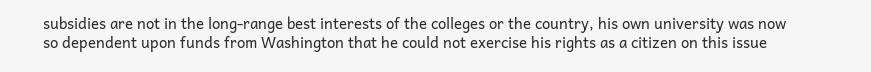subsidies are not in the long-range best interests of the colleges or the country, his own university was now so dependent upon funds from Washington that he could not exercise his rights as a citizen on this issue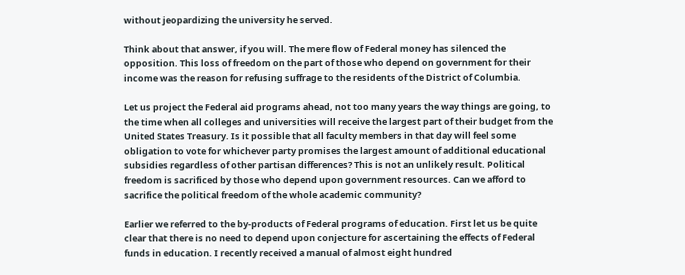without jeopardizing the university he served.

Think about that answer, if you will. The mere flow of Federal money has silenced the opposition. This loss of freedom on the part of those who depend on government for their income was the reason for refusing suffrage to the residents of the District of Columbia.

Let us project the Federal aid programs ahead, not too many years the way things are going, to the time when all colleges and universities will receive the largest part of their budget from the United States Treasury. Is it possible that all faculty members in that day will feel some obligation to vote for whichever party promises the largest amount of additional educational subsidies regardless of other partisan differences? This is not an unlikely result. Political freedom is sacrificed by those who depend upon government resources. Can we afford to sacrifice the political freedom of the whole academic community?

Earlier we referred to the by-products of Federal programs of education. First let us be quite clear that there is no need to depend upon conjecture for ascertaining the effects of Federal funds in education. I recently received a manual of almost eight hundred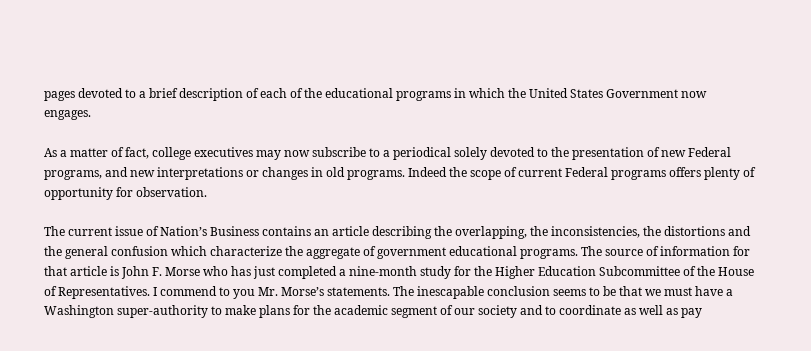pages devoted to a brief description of each of the educational programs in which the United States Government now engages.

As a matter of fact, college executives may now subscribe to a periodical solely devoted to the presentation of new Federal programs, and new interpretations or changes in old programs. Indeed the scope of current Federal programs offers plenty of opportunity for observation.

The current issue of Nation’s Business contains an article describing the overlapping, the inconsistencies, the distortions and the general confusion which characterize the aggregate of government educational programs. The source of information for that article is John F. Morse who has just completed a nine-month study for the Higher Education Subcommittee of the House of Representatives. I commend to you Mr. Morse’s statements. The inescapable conclusion seems to be that we must have a Washington super-authority to make plans for the academic segment of our society and to coordinate as well as pay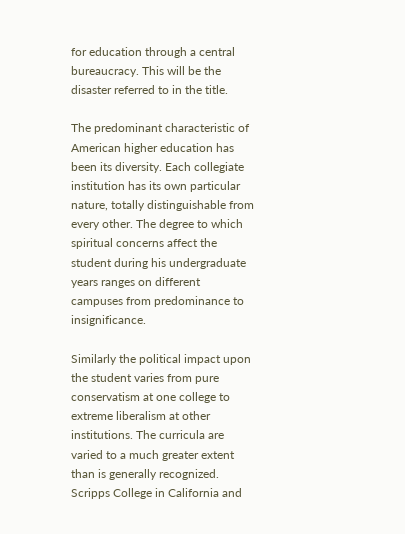for education through a central bureaucracy. This will be the disaster referred to in the title.

The predominant characteristic of American higher education has been its diversity. Each collegiate institution has its own particular nature, totally distinguishable from every other. The degree to which spiritual concerns affect the student during his undergraduate years ranges on different campuses from predominance to insignificance.

Similarly the political impact upon the student varies from pure conservatism at one college to extreme liberalism at other institutions. The curricula are varied to a much greater extent than is generally recognized. Scripps College in California and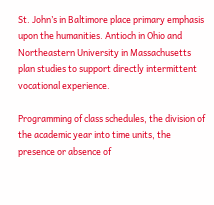St. John’s in Baltimore place primary emphasis upon the humanities. Antioch in Ohio and Northeastern University in Massachusetts plan studies to support directly intermittent vocational experience.

Programming of class schedules, the division of the academic year into time units, the presence or absence of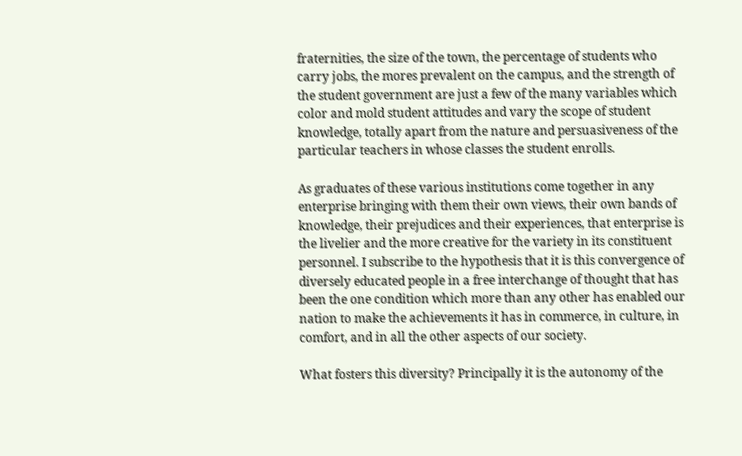fraternities, the size of the town, the percentage of students who carry jobs, the mores prevalent on the campus, and the strength of the student government are just a few of the many variables which color and mold student attitudes and vary the scope of student knowledge, totally apart from the nature and persuasiveness of the particular teachers in whose classes the student enrolls.

As graduates of these various institutions come together in any enterprise bringing with them their own views, their own bands of knowledge, their prejudices and their experiences, that enterprise is the livelier and the more creative for the variety in its constituent personnel. I subscribe to the hypothesis that it is this convergence of diversely educated people in a free interchange of thought that has been the one condition which more than any other has enabled our nation to make the achievements it has in commerce, in culture, in comfort, and in all the other aspects of our society.

What fosters this diversity? Principally it is the autonomy of the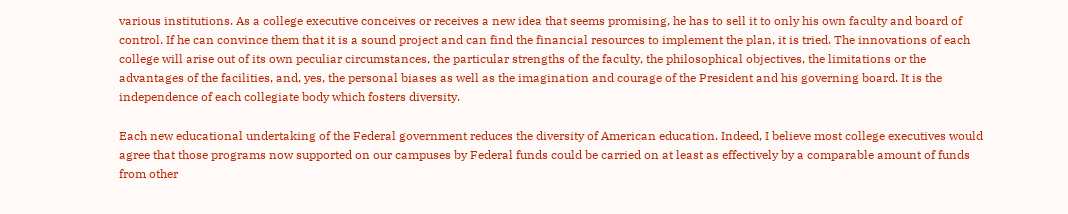various institutions. As a college executive conceives or receives a new idea that seems promising, he has to sell it to only his own faculty and board of control. If he can convince them that it is a sound project and can find the financial resources to implement the plan, it is tried. The innovations of each college will arise out of its own peculiar circumstances, the particular strengths of the faculty, the philosophical objectives, the limitations or the advantages of the facilities, and, yes, the personal biases as well as the imagination and courage of the President and his governing board. It is the independence of each collegiate body which fosters diversity.

Each new educational undertaking of the Federal government reduces the diversity of American education. Indeed, I believe most college executives would agree that those programs now supported on our campuses by Federal funds could be carried on at least as effectively by a comparable amount of funds from other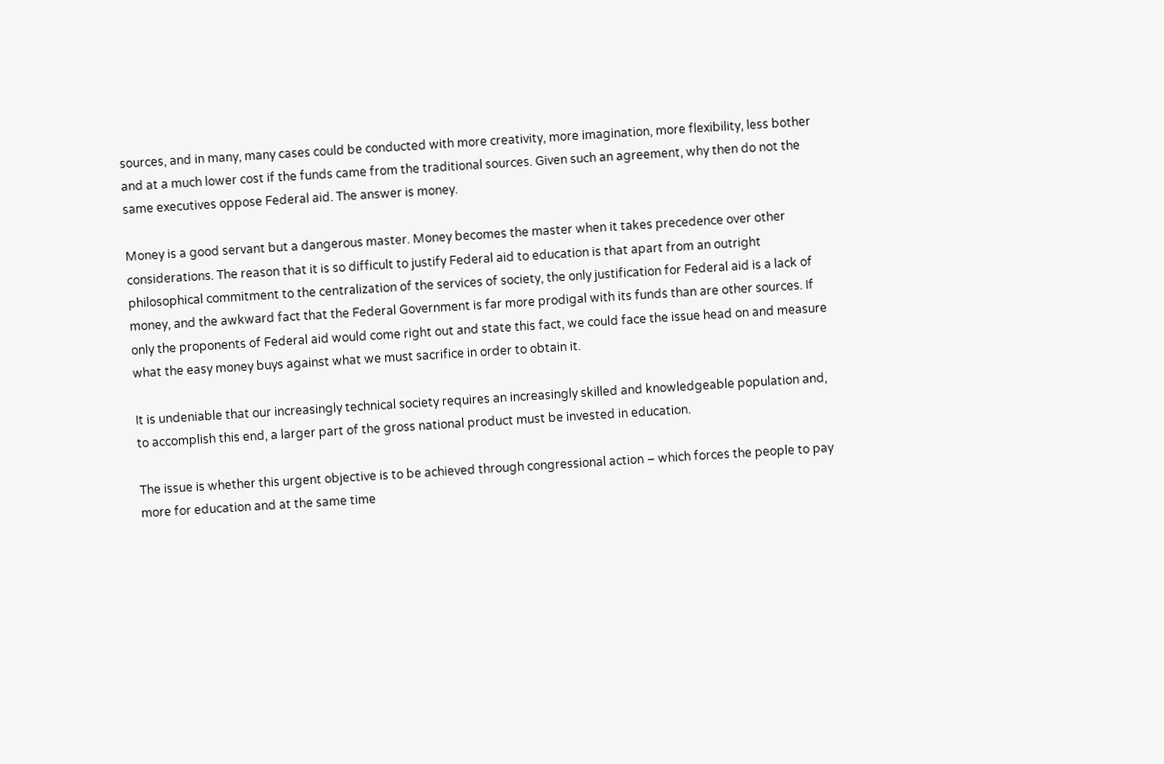sources, and in many, many cases could be conducted with more creativity, more imagination, more flexibility, less bother and at a much lower cost if the funds came from the traditional sources. Given such an agreement, why then do not the same executives oppose Federal aid. The answer is money.

Money is a good servant but a dangerous master. Money becomes the master when it takes precedence over other considerations. The reason that it is so difficult to justify Federal aid to education is that apart from an outright philosophical commitment to the centralization of the services of society, the only justification for Federal aid is a lack of money, and the awkward fact that the Federal Government is far more prodigal with its funds than are other sources. If only the proponents of Federal aid would come right out and state this fact, we could face the issue head on and measure what the easy money buys against what we must sacrifice in order to obtain it.

It is undeniable that our increasingly technical society requires an increasingly skilled and knowledgeable population and, to accomplish this end, a larger part of the gross national product must be invested in education.

The issue is whether this urgent objective is to be achieved through congressional action – which forces the people to pay more for education and at the same time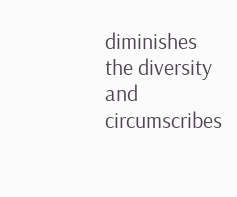diminishes the diversity and circumscribes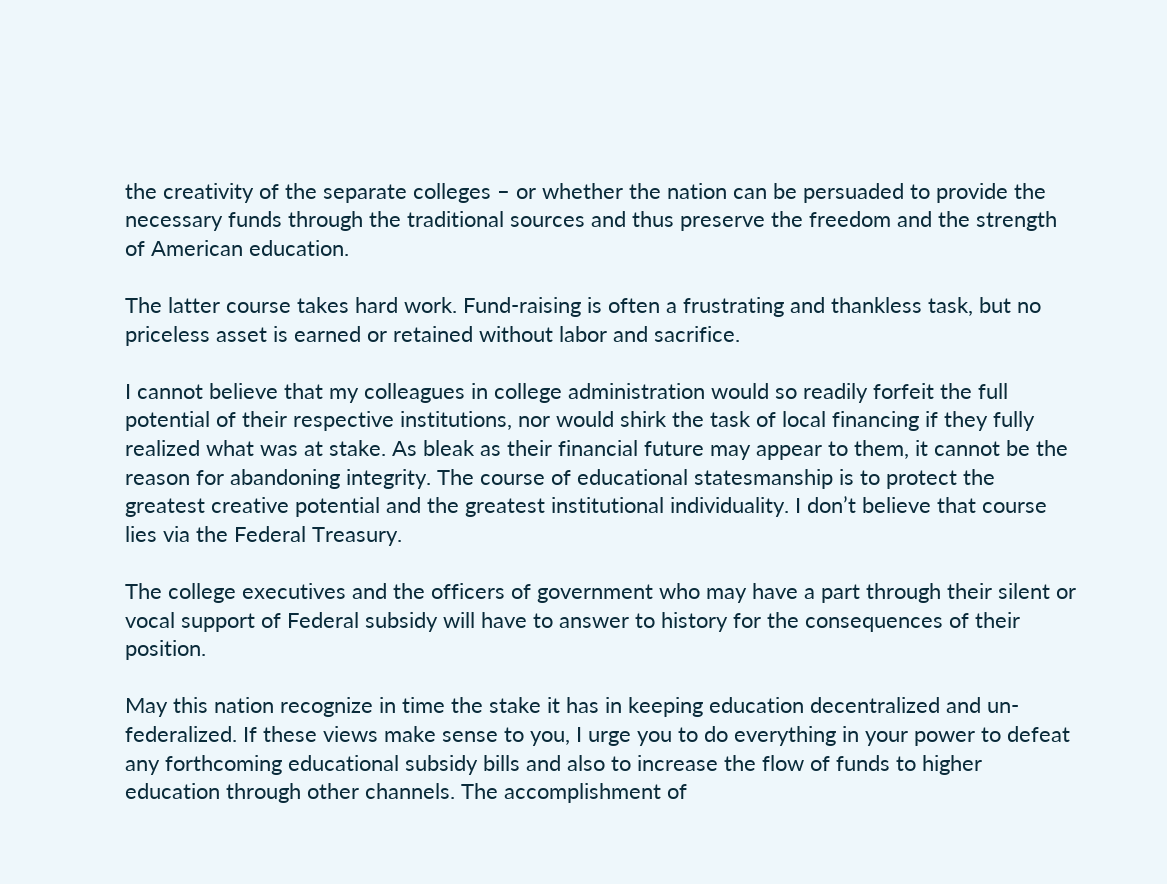the creativity of the separate colleges – or whether the nation can be persuaded to provide the necessary funds through the traditional sources and thus preserve the freedom and the strength of American education.

The latter course takes hard work. Fund-raising is often a frustrating and thankless task, but no priceless asset is earned or retained without labor and sacrifice.

I cannot believe that my colleagues in college administration would so readily forfeit the full potential of their respective institutions, nor would shirk the task of local financing if they fully realized what was at stake. As bleak as their financial future may appear to them, it cannot be the reason for abandoning integrity. The course of educational statesmanship is to protect the greatest creative potential and the greatest institutional individuality. I don’t believe that course lies via the Federal Treasury.

The college executives and the officers of government who may have a part through their silent or vocal support of Federal subsidy will have to answer to history for the consequences of their position.

May this nation recognize in time the stake it has in keeping education decentralized and un-federalized. If these views make sense to you, I urge you to do everything in your power to defeat any forthcoming educational subsidy bills and also to increase the flow of funds to higher education through other channels. The accomplishment of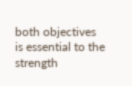both objectives is essential to the strength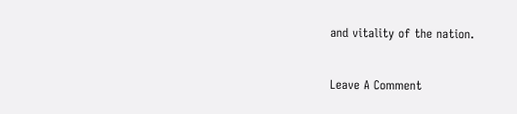and vitality of the nation.


Leave A Comment